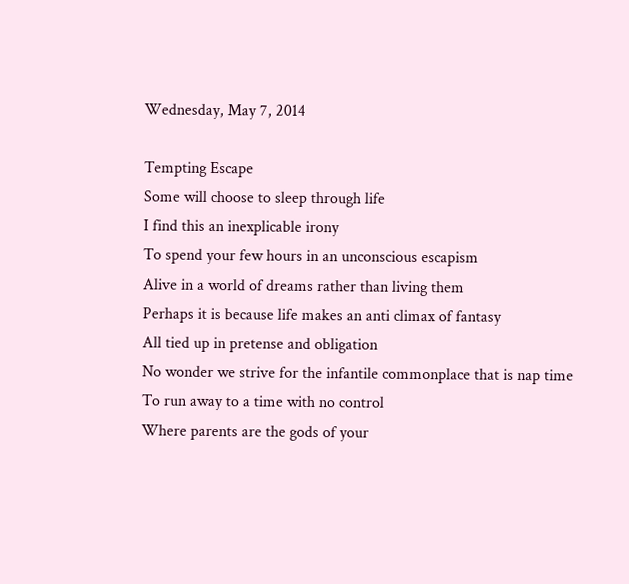Wednesday, May 7, 2014

Tempting Escape
Some will choose to sleep through life
I find this an inexplicable irony
To spend your few hours in an unconscious escapism
Alive in a world of dreams rather than living them
Perhaps it is because life makes an anti climax of fantasy
All tied up in pretense and obligation
No wonder we strive for the infantile commonplace that is nap time
To run away to a time with no control
Where parents are the gods of your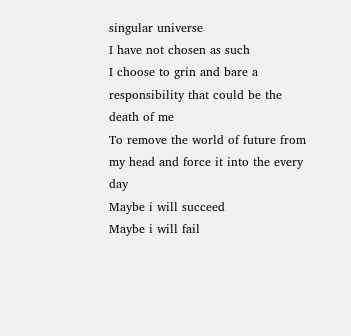singular universe
I have not chosen as such
I choose to grin and bare a responsibility that could be the death of me
To remove the world of future from my head and force it into the every day
Maybe i will succeed
Maybe i will fail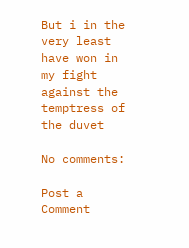But i in the very least have won in my fight against the temptress of the duvet

No comments:

Post a Comment